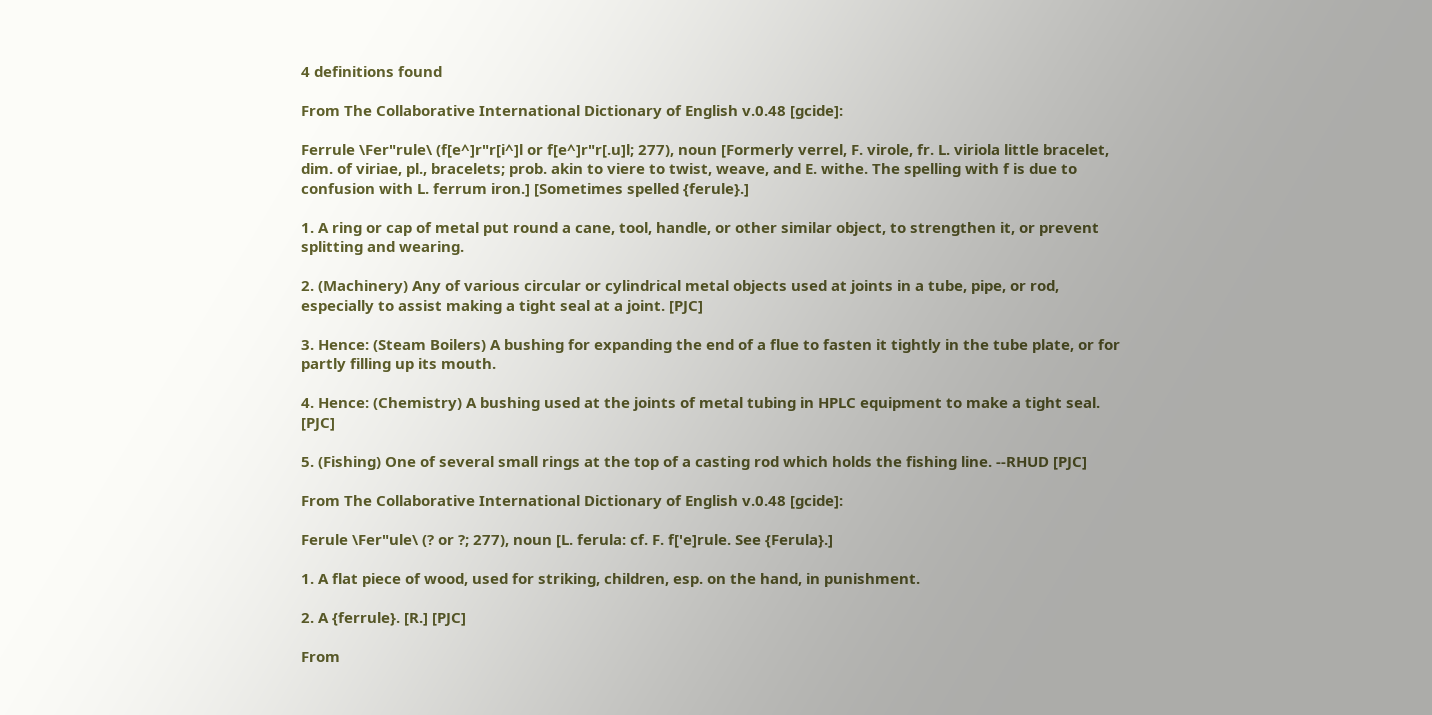4 definitions found

From The Collaborative International Dictionary of English v.0.48 [gcide]:

Ferrule \Fer"rule\ (f[e^]r"r[i^]l or f[e^]r"r[.u]l; 277), noun [Formerly verrel, F. virole, fr. L. viriola little bracelet, dim. of viriae, pl., bracelets; prob. akin to viere to twist, weave, and E. withe. The spelling with f is due to confusion with L. ferrum iron.] [Sometimes spelled {ferule}.]

1. A ring or cap of metal put round a cane, tool, handle, or other similar object, to strengthen it, or prevent splitting and wearing.

2. (Machinery) Any of various circular or cylindrical metal objects used at joints in a tube, pipe, or rod, especially to assist making a tight seal at a joint. [PJC]

3. Hence: (Steam Boilers) A bushing for expanding the end of a flue to fasten it tightly in the tube plate, or for partly filling up its mouth.

4. Hence: (Chemistry) A bushing used at the joints of metal tubing in HPLC equipment to make a tight seal. [PJC]

5. (Fishing) One of several small rings at the top of a casting rod which holds the fishing line. --RHUD [PJC]

From The Collaborative International Dictionary of English v.0.48 [gcide]:

Ferule \Fer"ule\ (? or ?; 277), noun [L. ferula: cf. F. f['e]rule. See {Ferula}.]

1. A flat piece of wood, used for striking, children, esp. on the hand, in punishment.

2. A {ferrule}. [R.] [PJC]

From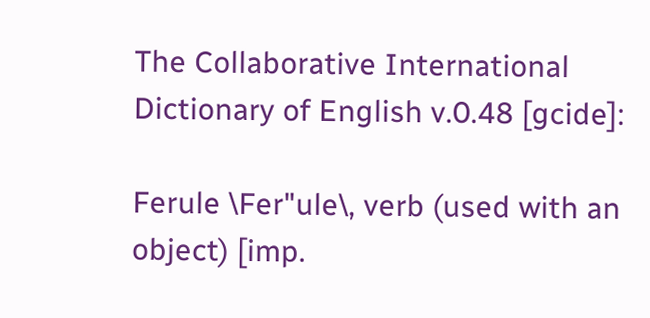The Collaborative International Dictionary of English v.0.48 [gcide]:

Ferule \Fer"ule\, verb (used with an object) [imp.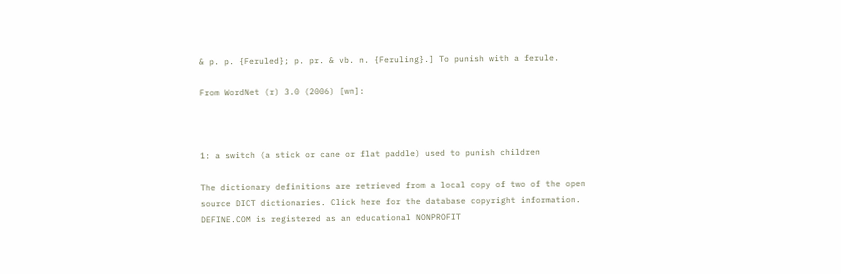& p. p. {Feruled}; p. pr. & vb. n. {Feruling}.] To punish with a ferule.

From WordNet (r) 3.0 (2006) [wn]:



1: a switch (a stick or cane or flat paddle) used to punish children

The dictionary definitions are retrieved from a local copy of two of the open source DICT dictionaries. Click here for the database copyright information. DEFINE.COM is registered as an educational NONPROFIT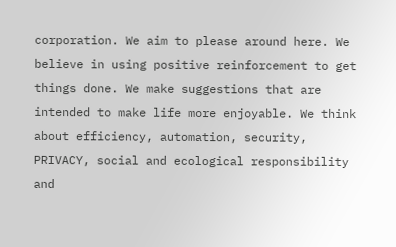corporation. We aim to please around here. We believe in using positive reinforcement to get things done. We make suggestions that are intended to make life more enjoyable. We think about efficiency, automation, security, PRIVACY, social and ecological responsibility and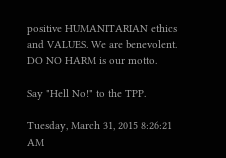positive HUMANITARIAN ethics and VALUES. We are benevolent. DO NO HARM is our motto.

Say "Hell No!" to the TPP.

Tuesday, March 31, 2015 8:26:21 AM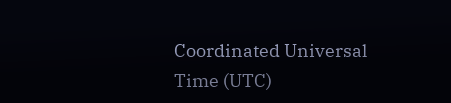Coordinated Universal Time (UTC)